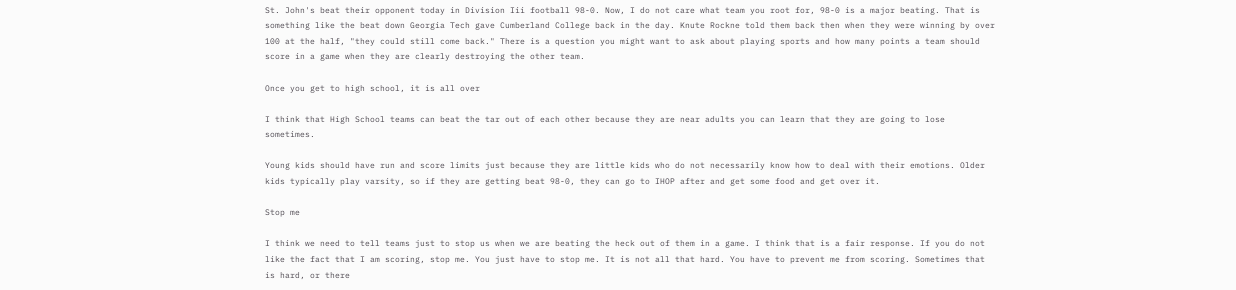St. John's beat their opponent today in Division Iii football 98-0. Now, I do not care what team you root for, 98-0 is a major beating. That is something like the beat down Georgia Tech gave Cumberland College back in the day. Knute Rockne told them back then when they were winning by over 100 at the half, "they could still come back." There is a question you might want to ask about playing sports and how many points a team should score in a game when they are clearly destroying the other team.

Once you get to high school, it is all over

I think that High School teams can beat the tar out of each other because they are near adults you can learn that they are going to lose sometimes.

Young kids should have run and score limits just because they are little kids who do not necessarily know how to deal with their emotions. Older kids typically play varsity, so if they are getting beat 98-0, they can go to IHOP after and get some food and get over it.

Stop me

I think we need to tell teams just to stop us when we are beating the heck out of them in a game. I think that is a fair response. If you do not like the fact that I am scoring, stop me. You just have to stop me. It is not all that hard. You have to prevent me from scoring. Sometimes that is hard, or there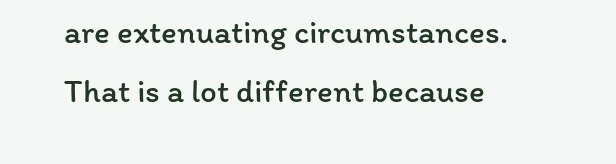are extenuating circumstances. That is a lot different because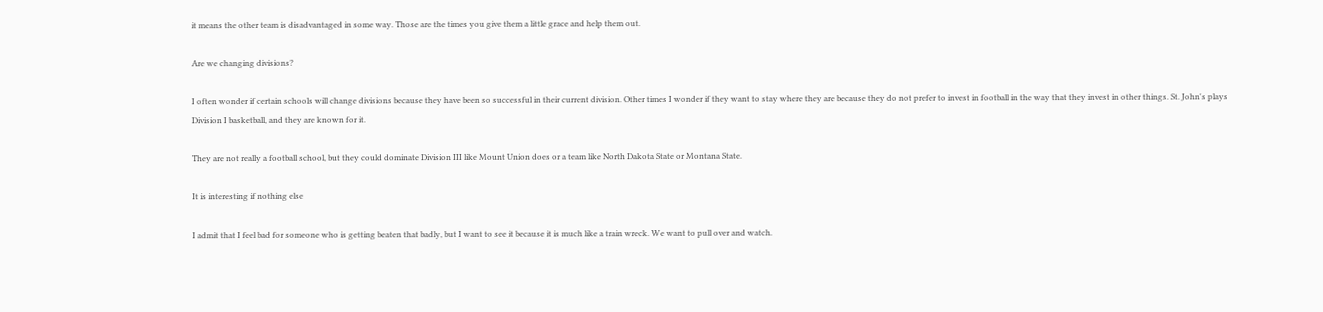it means the other team is disadvantaged in some way. Those are the times you give them a little grace and help them out.

Are we changing divisions?

I often wonder if certain schools will change divisions because they have been so successful in their current division. Other times I wonder if they want to stay where they are because they do not prefer to invest in football in the way that they invest in other things. St. John's plays Division I basketball, and they are known for it.

They are not really a football school, but they could dominate Division III like Mount Union does or a team like North Dakota State or Montana State.

It is interesting if nothing else

I admit that I feel bad for someone who is getting beaten that badly, but I want to see it because it is much like a train wreck. We want to pull over and watch.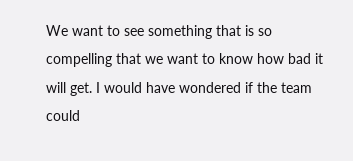We want to see something that is so compelling that we want to know how bad it will get. I would have wondered if the team could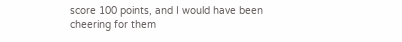score 100 points, and I would have been cheering for them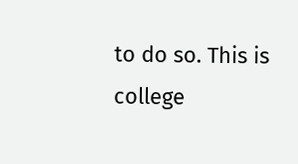to do so. This is college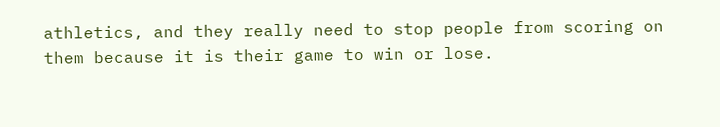athletics, and they really need to stop people from scoring on them because it is their game to win or lose.